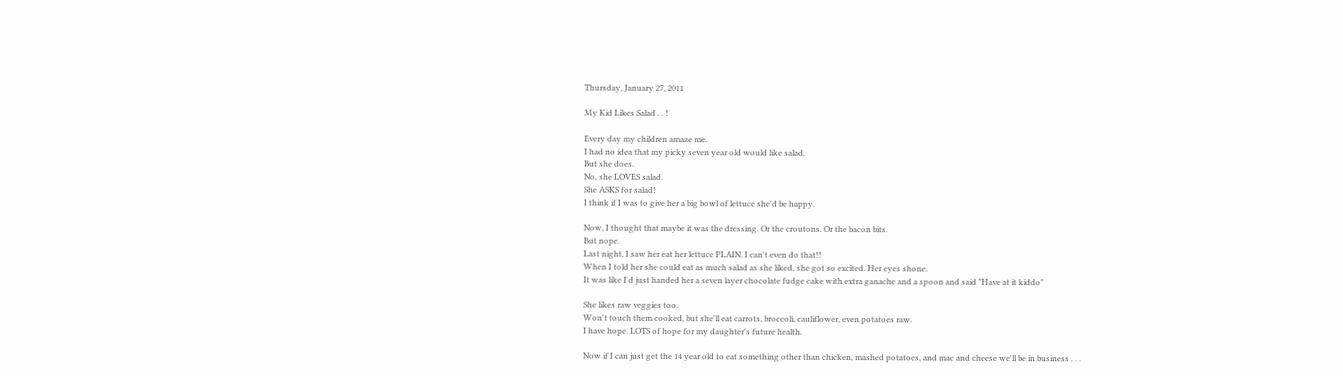Thursday, January 27, 2011

My Kid Likes Salad . . !

Every day my children amaze me.
I had no idea that my picky seven year old would like salad.
But she does.
No, she LOVES salad.
She ASKS for salad!
I think if I was to give her a big bowl of lettuce she'd be happy.

Now, I thought that maybe it was the dressing. Or the croutons. Or the bacon bits.
But nope.
Last night, I saw her eat her lettuce PLAIN. I can't even do that!!
When I told her she could eat as much salad as she liked, she got so excited. Her eyes shone.
It was like I'd just handed her a seven layer chocolate fudge cake with extra ganache and a spoon and said "Have at it kiddo"

She likes raw veggies too.
Won't touch them cooked, but she'll eat carrots, broccoli, cauliflower, even potatoes raw.
I have hope. LOTS of hope for my daughter's future health.

Now if I can just get the 14 year old to eat something other than chicken, mashed potatoes, and mac and cheese we'll be in business . . .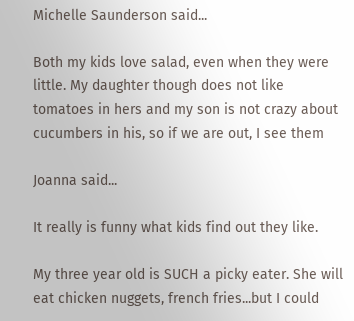Michelle Saunderson said...

Both my kids love salad, even when they were little. My daughter though does not like tomatoes in hers and my son is not crazy about cucumbers in his, so if we are out, I see them

Joanna said...

It really is funny what kids find out they like.

My three year old is SUCH a picky eater. She will eat chicken nuggets, french fries...but I could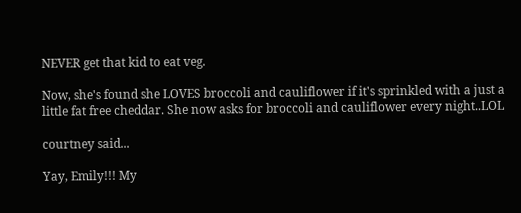NEVER get that kid to eat veg.

Now, she's found she LOVES broccoli and cauliflower if it's sprinkled with a just a little fat free cheddar. She now asks for broccoli and cauliflower every night..LOL

courtney said...

Yay, Emily!!! My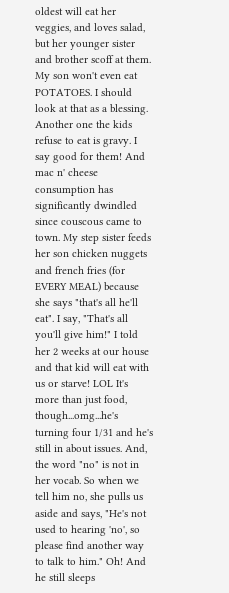oldest will eat her veggies, and loves salad, but her younger sister and brother scoff at them. My son won't even eat POTATOES. I should look at that as a blessing. Another one the kids refuse to eat is gravy. I say good for them! And mac n' cheese consumption has significantly dwindled since couscous came to town. My step sister feeds her son chicken nuggets and french fries (for EVERY MEAL) because she says "that's all he'll eat". I say, "That's all you'll give him!" I told her 2 weeks at our house and that kid will eat with us or starve! LOL It's more than just food, though...omg...he's turning four 1/31 and he's still in about issues. And, the word "no" is not in her vocab. So when we tell him no, she pulls us aside and says, "He's not used to hearing 'no', so please find another way to talk to him." Oh! And he still sleeps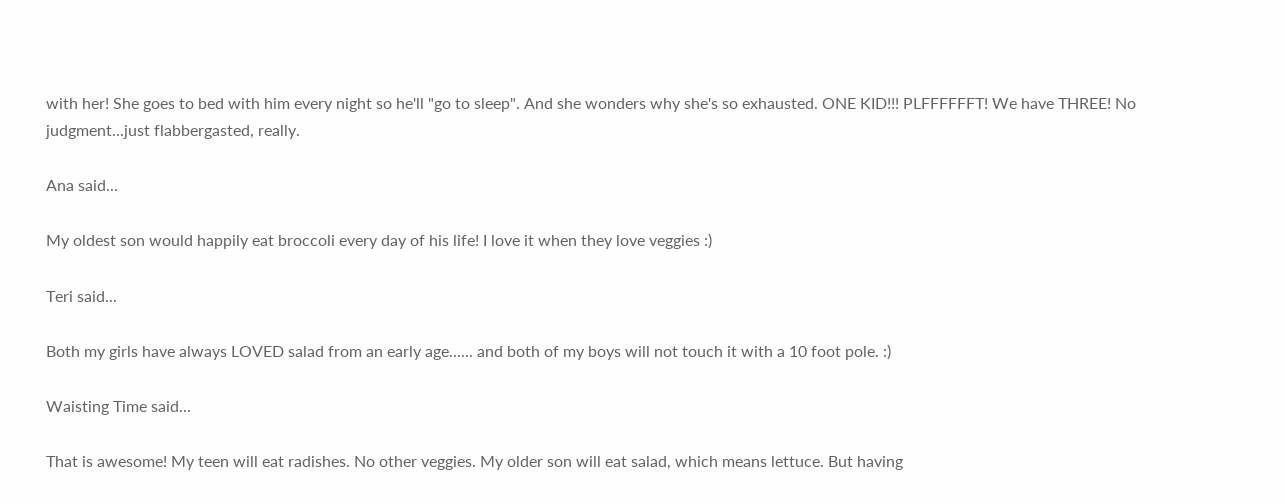with her! She goes to bed with him every night so he'll "go to sleep". And she wonders why she's so exhausted. ONE KID!!! PLFFFFFFT! We have THREE! No judgment...just flabbergasted, really.

Ana said...

My oldest son would happily eat broccoli every day of his life! I love it when they love veggies :)

Teri said...

Both my girls have always LOVED salad from an early age...... and both of my boys will not touch it with a 10 foot pole. :)

Waisting Time said...

That is awesome! My teen will eat radishes. No other veggies. My older son will eat salad, which means lettuce. But having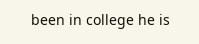been in college he is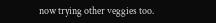now trying other veggies too.